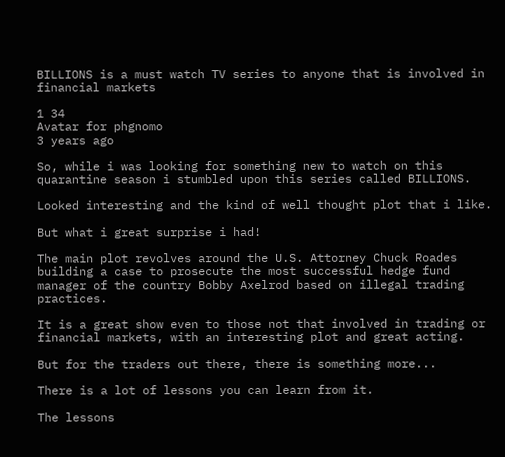BILLIONS is a must watch TV series to anyone that is involved in financial markets

1 34
Avatar for phgnomo
3 years ago

So, while i was looking for something new to watch on this quarantine season i stumbled upon this series called BILLIONS.

Looked interesting and the kind of well thought plot that i like.

But what i great surprise i had!

The main plot revolves around the U.S. Attorney Chuck Roades building a case to prosecute the most successful hedge fund manager of the country Bobby Axelrod based on illegal trading practices.

It is a great show even to those not that involved in trading or financial markets, with an interesting plot and great acting.

But for the traders out there, there is something more...

There is a lot of lessons you can learn from it.

The lessons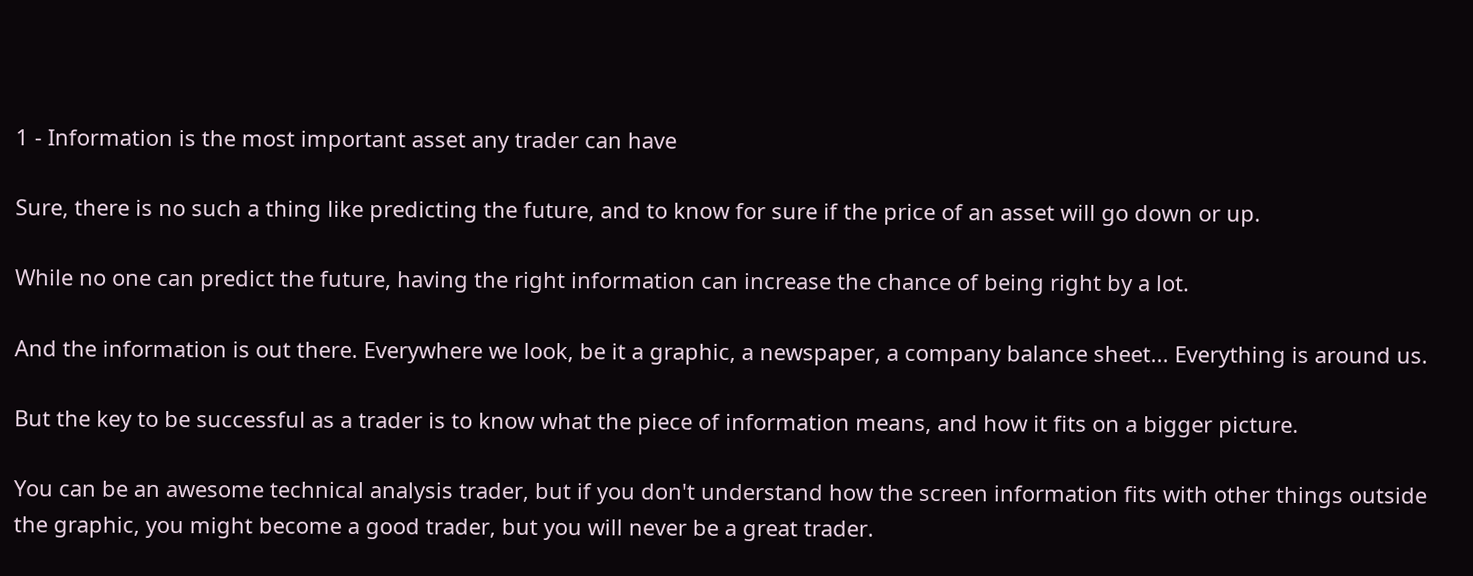1 - Information is the most important asset any trader can have

Sure, there is no such a thing like predicting the future, and to know for sure if the price of an asset will go down or up.

While no one can predict the future, having the right information can increase the chance of being right by a lot.

And the information is out there. Everywhere we look, be it a graphic, a newspaper, a company balance sheet... Everything is around us.

But the key to be successful as a trader is to know what the piece of information means, and how it fits on a bigger picture.

You can be an awesome technical analysis trader, but if you don't understand how the screen information fits with other things outside the graphic, you might become a good trader, but you will never be a great trader.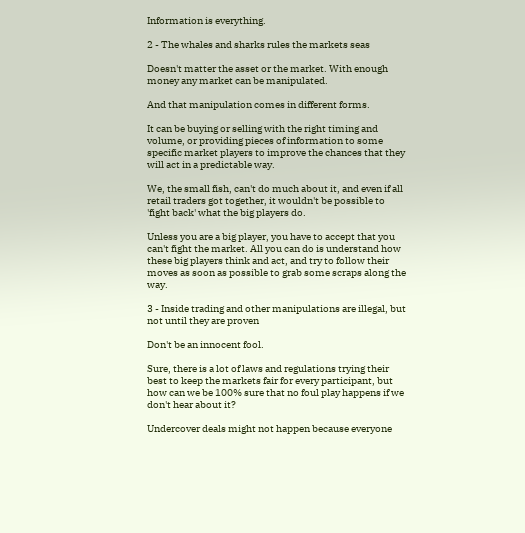Information is everything.

2 - The whales and sharks rules the markets seas

Doesn't matter the asset or the market. With enough money any market can be manipulated.

And that manipulation comes in different forms.

It can be buying or selling with the right timing and volume, or providing pieces of information to some specific market players to improve the chances that they will act in a predictable way.

We, the small fish, can't do much about it, and even if all retail traders got together, it wouldn't be possible to 'fight back' what the big players do.

Unless you are a big player, you have to accept that you can't fight the market. All you can do is understand how these big players think and act, and try to follow their moves as soon as possible to grab some scraps along the way.

3 - Inside trading and other manipulations are illegal, but not until they are proven

Don't be an innocent fool.

Sure, there is a lot of laws and regulations trying their best to keep the markets fair for every participant, but how can we be 100% sure that no foul play happens if we don't hear about it?

Undercover deals might not happen because everyone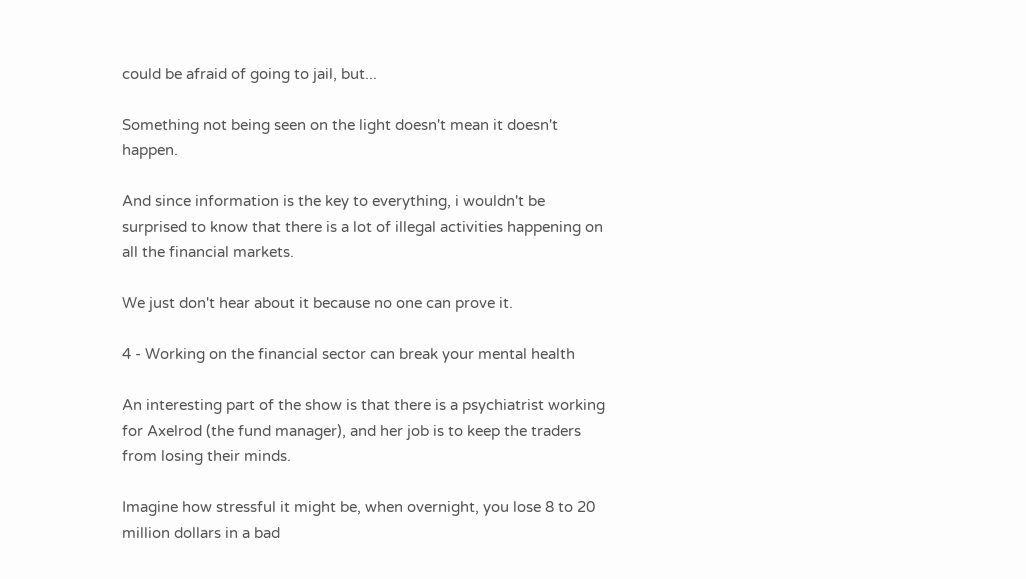could be afraid of going to jail, but...

Something not being seen on the light doesn't mean it doesn't happen.

And since information is the key to everything, i wouldn't be surprised to know that there is a lot of illegal activities happening on all the financial markets.

We just don't hear about it because no one can prove it.

4 - Working on the financial sector can break your mental health

An interesting part of the show is that there is a psychiatrist working for Axelrod (the fund manager), and her job is to keep the traders from losing their minds.

Imagine how stressful it might be, when overnight, you lose 8 to 20 million dollars in a bad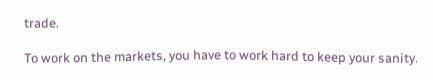trade.

To work on the markets, you have to work hard to keep your sanity.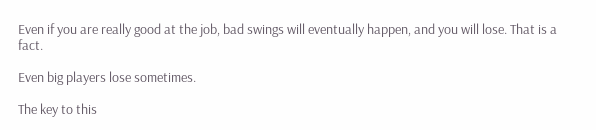Even if you are really good at the job, bad swings will eventually happen, and you will lose. That is a fact.

Even big players lose sometimes.

The key to this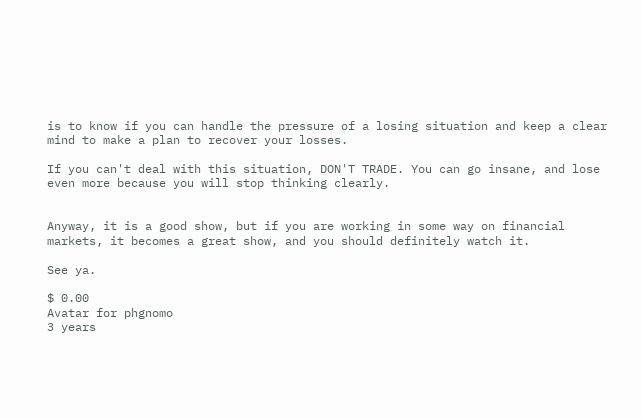is to know if you can handle the pressure of a losing situation and keep a clear mind to make a plan to recover your losses.

If you can't deal with this situation, DON'T TRADE. You can go insane, and lose even more because you will stop thinking clearly.


Anyway, it is a good show, but if you are working in some way on financial markets, it becomes a great show, and you should definitely watch it.

See ya.

$ 0.00
Avatar for phgnomo
3 years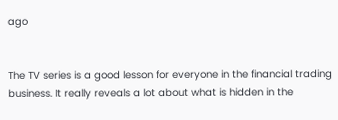ago


The TV series is a good lesson for everyone in the financial trading business. It really reveals a lot about what is hidden in the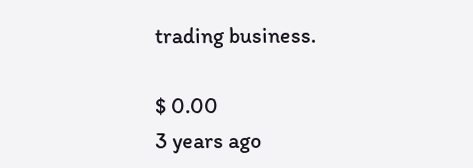trading business.

$ 0.00
3 years ago